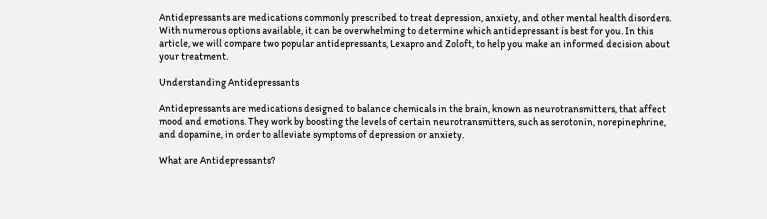Antidepressants are medications commonly prescribed to treat depression, anxiety, and other mental health disorders. With numerous options available, it can be overwhelming to determine which antidepressant is best for you. In this article, we will compare two popular antidepressants, Lexapro and Zoloft, to help you make an informed decision about your treatment.

Understanding Antidepressants

Antidepressants are medications designed to balance chemicals in the brain, known as neurotransmitters, that affect mood and emotions. They work by boosting the levels of certain neurotransmitters, such as serotonin, norepinephrine, and dopamine, in order to alleviate symptoms of depression or anxiety.

What are Antidepressants?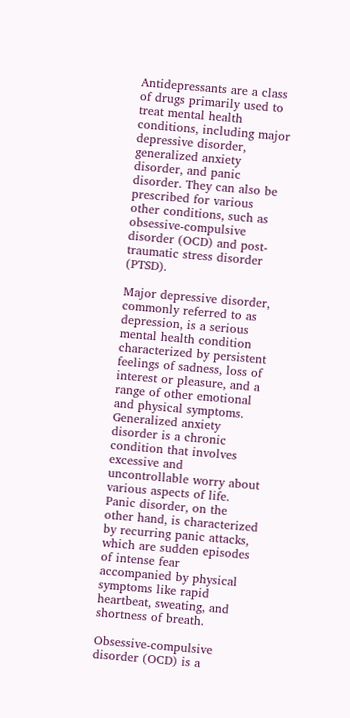Antidepressants are a class of drugs primarily used to treat mental health conditions, including major depressive disorder, generalized anxiety disorder, and panic disorder. They can also be prescribed for various other conditions, such as obsessive-compulsive disorder (OCD) and post-traumatic stress disorder (PTSD).

Major depressive disorder, commonly referred to as depression, is a serious mental health condition characterized by persistent feelings of sadness, loss of interest or pleasure, and a range of other emotional and physical symptoms. Generalized anxiety disorder is a chronic condition that involves excessive and uncontrollable worry about various aspects of life. Panic disorder, on the other hand, is characterized by recurring panic attacks, which are sudden episodes of intense fear accompanied by physical symptoms like rapid heartbeat, sweating, and shortness of breath.

Obsessive-compulsive disorder (OCD) is a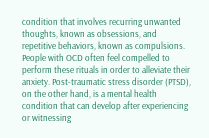condition that involves recurring unwanted thoughts, known as obsessions, and repetitive behaviors, known as compulsions. People with OCD often feel compelled to perform these rituals in order to alleviate their anxiety. Post-traumatic stress disorder (PTSD), on the other hand, is a mental health condition that can develop after experiencing or witnessing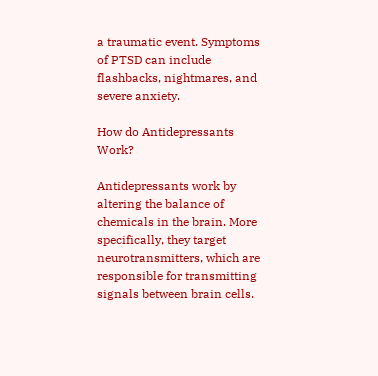a traumatic event. Symptoms of PTSD can include flashbacks, nightmares, and severe anxiety.

How do Antidepressants Work?

Antidepressants work by altering the balance of chemicals in the brain. More specifically, they target neurotransmitters, which are responsible for transmitting signals between brain cells.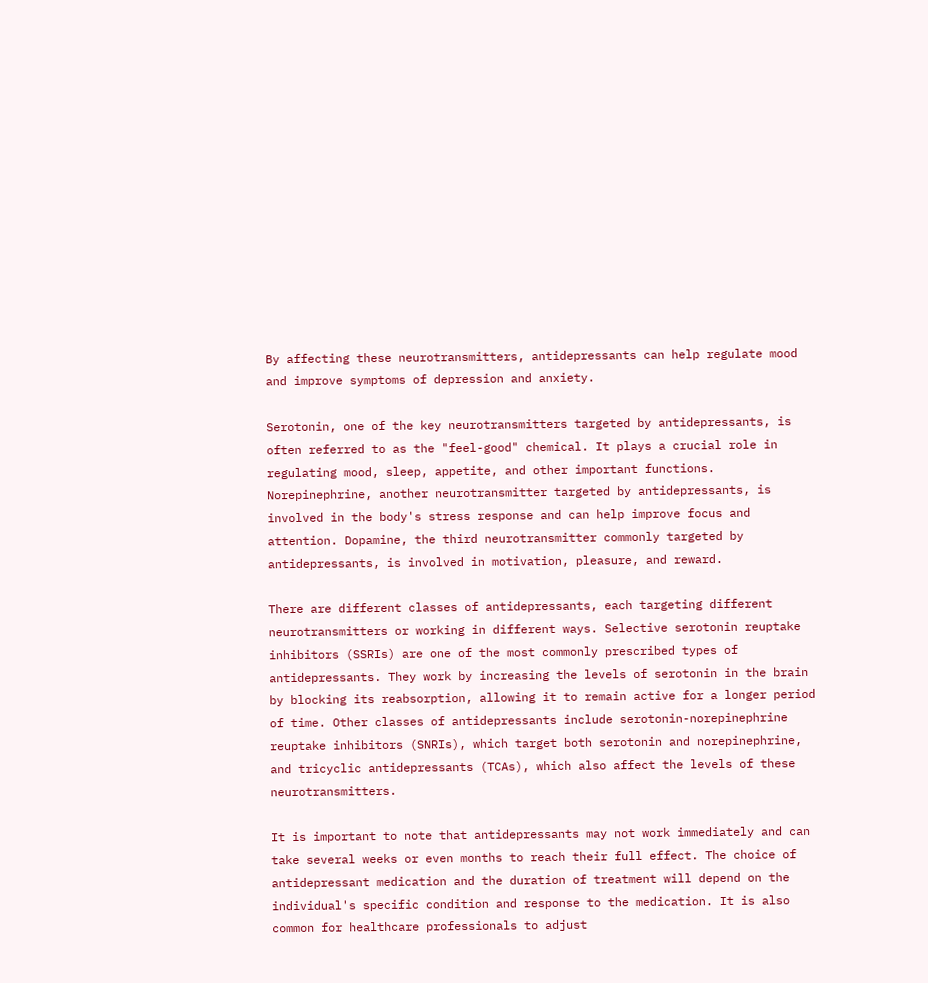By affecting these neurotransmitters, antidepressants can help regulate mood and improve symptoms of depression and anxiety.

Serotonin, one of the key neurotransmitters targeted by antidepressants, is often referred to as the "feel-good" chemical. It plays a crucial role in regulating mood, sleep, appetite, and other important functions. Norepinephrine, another neurotransmitter targeted by antidepressants, is involved in the body's stress response and can help improve focus and attention. Dopamine, the third neurotransmitter commonly targeted by antidepressants, is involved in motivation, pleasure, and reward.

There are different classes of antidepressants, each targeting different neurotransmitters or working in different ways. Selective serotonin reuptake inhibitors (SSRIs) are one of the most commonly prescribed types of antidepressants. They work by increasing the levels of serotonin in the brain by blocking its reabsorption, allowing it to remain active for a longer period of time. Other classes of antidepressants include serotonin-norepinephrine reuptake inhibitors (SNRIs), which target both serotonin and norepinephrine, and tricyclic antidepressants (TCAs), which also affect the levels of these neurotransmitters.

It is important to note that antidepressants may not work immediately and can take several weeks or even months to reach their full effect. The choice of antidepressant medication and the duration of treatment will depend on the individual's specific condition and response to the medication. It is also common for healthcare professionals to adjust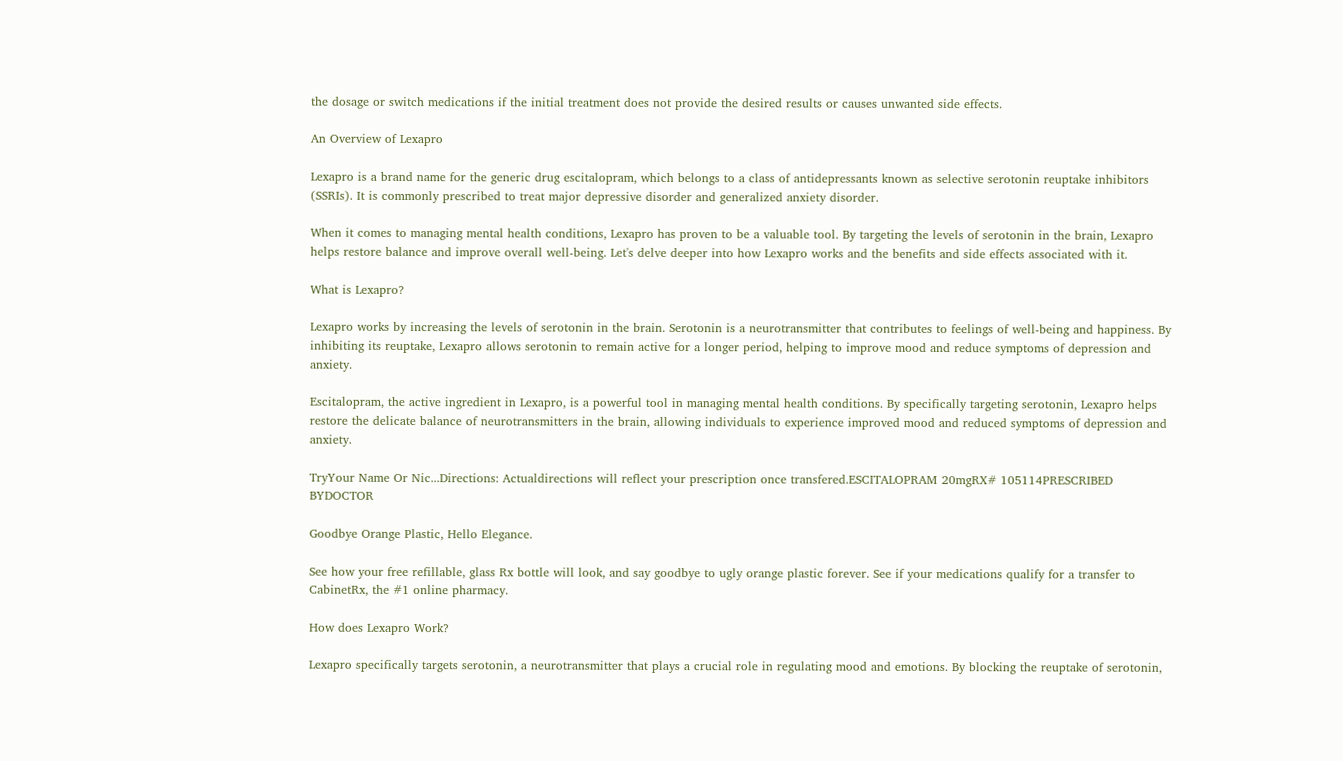the dosage or switch medications if the initial treatment does not provide the desired results or causes unwanted side effects.

An Overview of Lexapro

Lexapro is a brand name for the generic drug escitalopram, which belongs to a class of antidepressants known as selective serotonin reuptake inhibitors (SSRIs). It is commonly prescribed to treat major depressive disorder and generalized anxiety disorder.

When it comes to managing mental health conditions, Lexapro has proven to be a valuable tool. By targeting the levels of serotonin in the brain, Lexapro helps restore balance and improve overall well-being. Let's delve deeper into how Lexapro works and the benefits and side effects associated with it.

What is Lexapro?

Lexapro works by increasing the levels of serotonin in the brain. Serotonin is a neurotransmitter that contributes to feelings of well-being and happiness. By inhibiting its reuptake, Lexapro allows serotonin to remain active for a longer period, helping to improve mood and reduce symptoms of depression and anxiety.

Escitalopram, the active ingredient in Lexapro, is a powerful tool in managing mental health conditions. By specifically targeting serotonin, Lexapro helps restore the delicate balance of neurotransmitters in the brain, allowing individuals to experience improved mood and reduced symptoms of depression and anxiety.

TryYour Name Or Nic...Directions: Actualdirections will reflect your prescription once transfered.ESCITALOPRAM 20mgRX# 105114PRESCRIBED BYDOCTOR

Goodbye Orange Plastic, Hello Elegance.

See how your free refillable, glass Rx bottle will look, and say goodbye to ugly orange plastic forever. See if your medications qualify for a transfer to CabinetRx, the #1 online pharmacy.

How does Lexapro Work?

Lexapro specifically targets serotonin, a neurotransmitter that plays a crucial role in regulating mood and emotions. By blocking the reuptake of serotonin,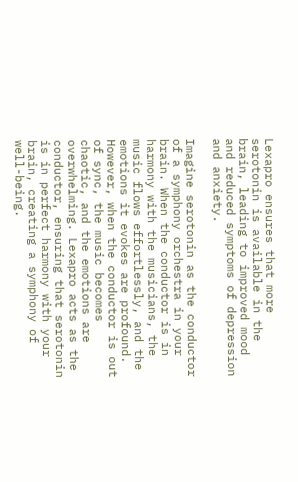Lexapro ensures that more serotonin is available in the brain, leading to improved mood and reduced symptoms of depression and anxiety.

Imagine serotonin as the conductor of a symphony orchestra in your brain. When the conductor is in harmony with the musicians, the music flows effortlessly, and the emotions it evokes are profound. However, when the conductor is out of sync, the music becomes chaotic, and the emotions are overwhelming. Lexapro acts as the conductor, ensuring that serotonin is in perfect harmony with your brain, creating a symphony of well-being.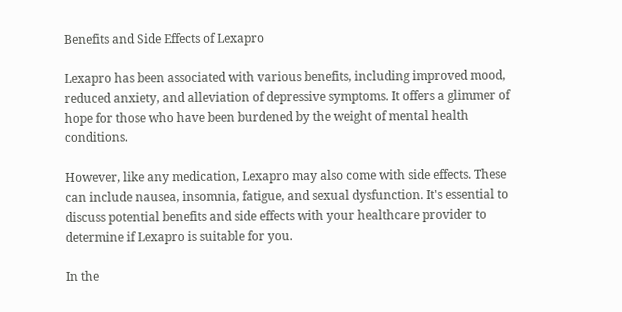Benefits and Side Effects of Lexapro

Lexapro has been associated with various benefits, including improved mood, reduced anxiety, and alleviation of depressive symptoms. It offers a glimmer of hope for those who have been burdened by the weight of mental health conditions.

However, like any medication, Lexapro may also come with side effects. These can include nausea, insomnia, fatigue, and sexual dysfunction. It's essential to discuss potential benefits and side effects with your healthcare provider to determine if Lexapro is suitable for you.

In the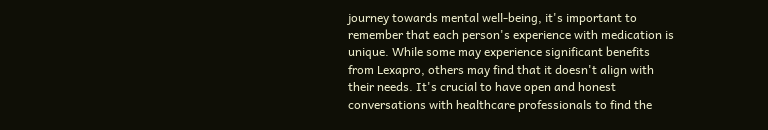journey towards mental well-being, it's important to remember that each person's experience with medication is unique. While some may experience significant benefits from Lexapro, others may find that it doesn't align with their needs. It's crucial to have open and honest conversations with healthcare professionals to find the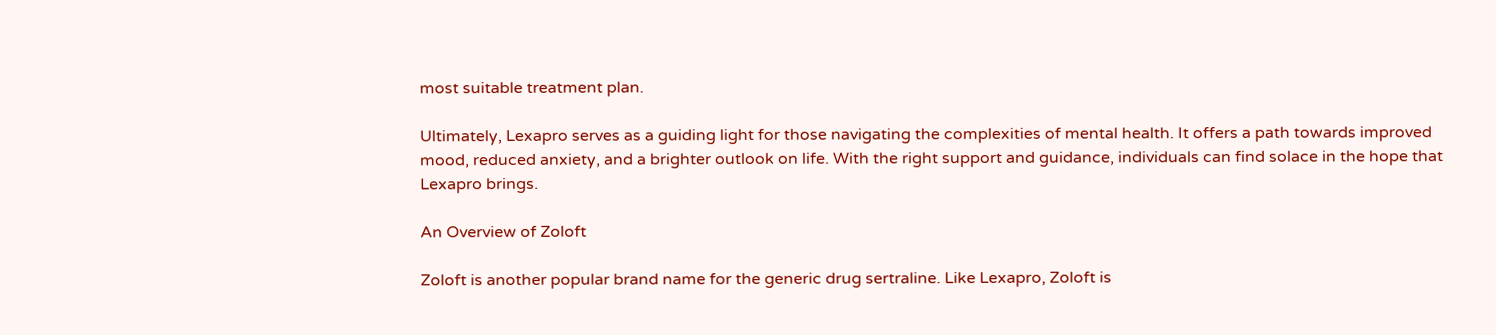most suitable treatment plan.

Ultimately, Lexapro serves as a guiding light for those navigating the complexities of mental health. It offers a path towards improved mood, reduced anxiety, and a brighter outlook on life. With the right support and guidance, individuals can find solace in the hope that Lexapro brings.

An Overview of Zoloft

Zoloft is another popular brand name for the generic drug sertraline. Like Lexapro, Zoloft is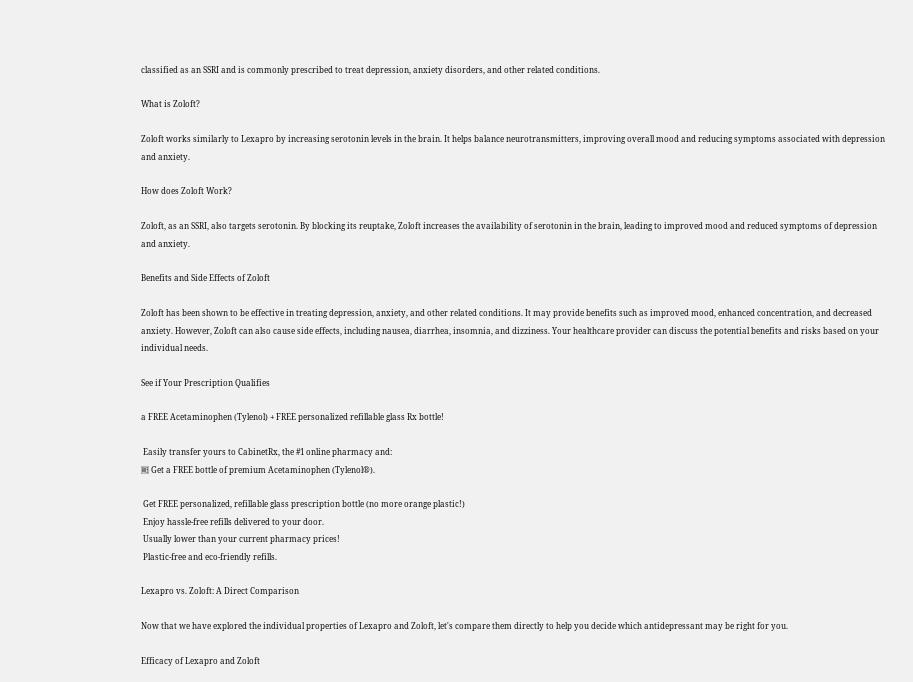classified as an SSRI and is commonly prescribed to treat depression, anxiety disorders, and other related conditions.

What is Zoloft?

Zoloft works similarly to Lexapro by increasing serotonin levels in the brain. It helps balance neurotransmitters, improving overall mood and reducing symptoms associated with depression and anxiety.

How does Zoloft Work?

Zoloft, as an SSRI, also targets serotonin. By blocking its reuptake, Zoloft increases the availability of serotonin in the brain, leading to improved mood and reduced symptoms of depression and anxiety.

Benefits and Side Effects of Zoloft

Zoloft has been shown to be effective in treating depression, anxiety, and other related conditions. It may provide benefits such as improved mood, enhanced concentration, and decreased anxiety. However, Zoloft can also cause side effects, including nausea, diarrhea, insomnia, and dizziness. Your healthcare provider can discuss the potential benefits and risks based on your individual needs.

See if Your Prescription Qualifies

a FREE Acetaminophen (Tylenol) + FREE personalized refillable glass Rx bottle!

 Easily transfer yours to CabinetRx, the #1 online pharmacy and:
🆓 Get a FREE bottle of premium Acetaminophen (Tylenol®).

 Get FREE personalized, refillable glass prescription bottle (no more orange plastic!)
 Enjoy hassle-free refills delivered to your door.
 Usually lower than your current pharmacy prices!
 Plastic-free and eco-friendly refills.

Lexapro vs. Zoloft: A Direct Comparison

Now that we have explored the individual properties of Lexapro and Zoloft, let's compare them directly to help you decide which antidepressant may be right for you.

Efficacy of Lexapro and Zoloft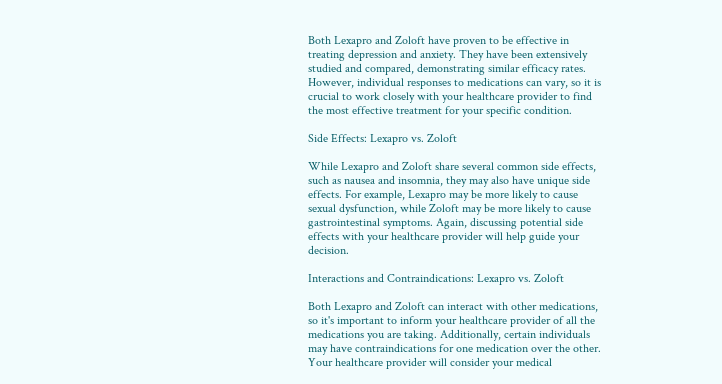Both Lexapro and Zoloft have proven to be effective in treating depression and anxiety. They have been extensively studied and compared, demonstrating similar efficacy rates. However, individual responses to medications can vary, so it is crucial to work closely with your healthcare provider to find the most effective treatment for your specific condition.

Side Effects: Lexapro vs. Zoloft

While Lexapro and Zoloft share several common side effects, such as nausea and insomnia, they may also have unique side effects. For example, Lexapro may be more likely to cause sexual dysfunction, while Zoloft may be more likely to cause gastrointestinal symptoms. Again, discussing potential side effects with your healthcare provider will help guide your decision.

Interactions and Contraindications: Lexapro vs. Zoloft

Both Lexapro and Zoloft can interact with other medications, so it's important to inform your healthcare provider of all the medications you are taking. Additionally, certain individuals may have contraindications for one medication over the other. Your healthcare provider will consider your medical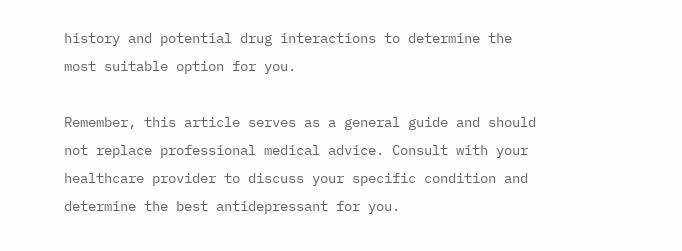history and potential drug interactions to determine the most suitable option for you.

Remember, this article serves as a general guide and should not replace professional medical advice. Consult with your healthcare provider to discuss your specific condition and determine the best antidepressant for you.